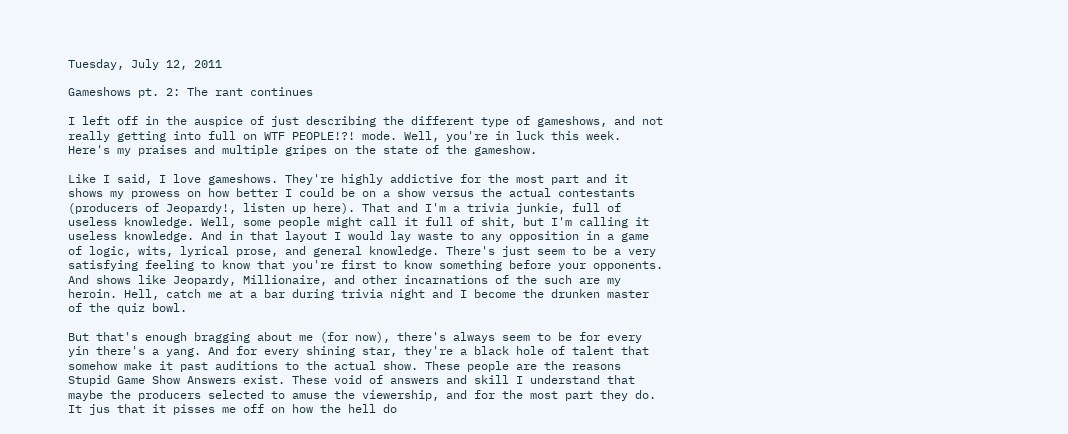Tuesday, July 12, 2011

Gameshows pt. 2: The rant continues

I left off in the auspice of just describing the different type of gameshows, and not really getting into full on WTF PEOPLE!?! mode. Well, you're in luck this week. Here's my praises and multiple gripes on the state of the gameshow.

Like I said, I love gameshows. They're highly addictive for the most part and it shows my prowess on how better I could be on a show versus the actual contestants (producers of Jeopardy!, listen up here). That and I'm a trivia junkie, full of useless knowledge. Well, some people might call it full of shit, but I'm calling it useless knowledge. And in that layout I would lay waste to any opposition in a game of logic, wits, lyrical prose, and general knowledge. There's just seem to be a very satisfying feeling to know that you're first to know something before your opponents. And shows like Jeopardy, Millionaire, and other incarnations of the such are my heroin. Hell, catch me at a bar during trivia night and I become the drunken master of the quiz bowl.

But that's enough bragging about me (for now), there's always seem to be for every yin there's a yang. And for every shining star, they're a black hole of talent that somehow make it past auditions to the actual show. These people are the reasons Stupid Game Show Answers exist. These void of answers and skill I understand that maybe the producers selected to amuse the viewership, and for the most part they do. It jus that it pisses me off on how the hell do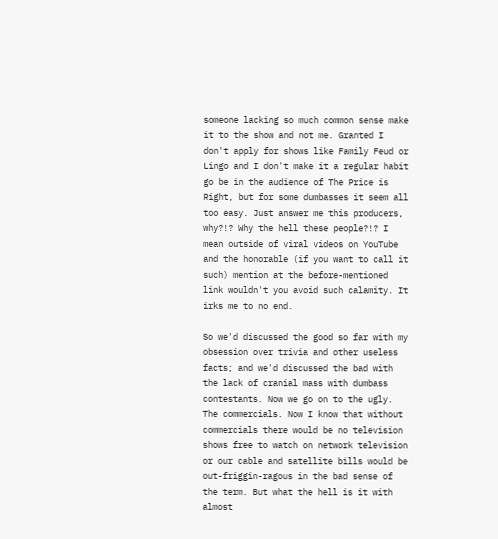someone lacking so much common sense make it to the show and not me. Granted I don't apply for shows like Family Feud or Lingo and I don't make it a regular habit go be in the audience of The Price is Right, but for some dumbasses it seem all too easy. Just answer me this producers, why?!? Why the hell these people?!? I mean outside of viral videos on YouTube and the honorable (if you want to call it such) mention at the before-mentioned link wouldn't you avoid such calamity. It irks me to no end.

So we'd discussed the good so far with my obsession over trivia and other useless facts; and we'd discussed the bad with the lack of cranial mass with dumbass contestants. Now we go on to the ugly. The commercials. Now I know that without commercials there would be no television shows free to watch on network television or our cable and satellite bills would be out-friggin-ragous in the bad sense of the term. But what the hell is it with almost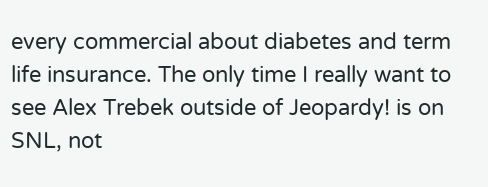every commercial about diabetes and term life insurance. The only time I really want to see Alex Trebek outside of Jeopardy! is on SNL, not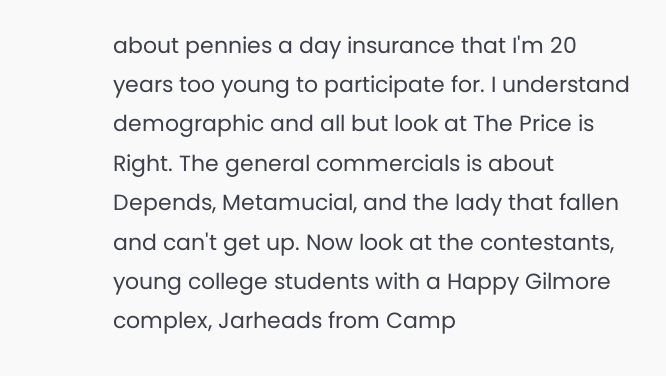about pennies a day insurance that I'm 20 years too young to participate for. I understand demographic and all but look at The Price is Right. The general commercials is about Depends, Metamucial, and the lady that fallen and can't get up. Now look at the contestants, young college students with a Happy Gilmore complex, Jarheads from Camp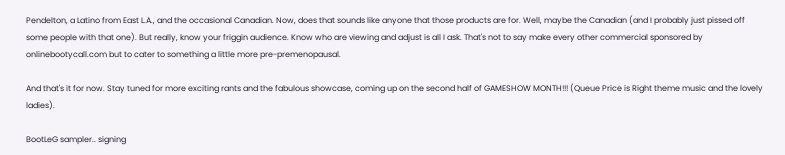Pendelton, a Latino from East L.A., and the occasional Canadian. Now, does that sounds like anyone that those products are for. Well, maybe the Canadian (and I probably just pissed off some people with that one). But really, know your friggin audience. Know who are viewing and adjust is all I ask. That's not to say make every other commercial sponsored by onlinebootycall.com but to cater to something a little more pre-premenopausal.

And that's it for now. Stay tuned for more exciting rants and the fabulous showcase, coming up on the second half of GAMESHOW MONTH!!! (Queue Price is Right theme music and the lovely ladies).

BootLeG sampler.. signing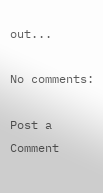out...

No comments:

Post a Comment